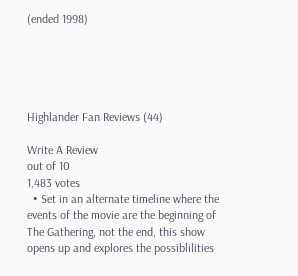(ended 1998)





Highlander Fan Reviews (44)

Write A Review
out of 10
1,483 votes
  • Set in an alternate timeline where the events of the movie are the beginning of The Gathering, not the end, this show opens up and explores the possiblilities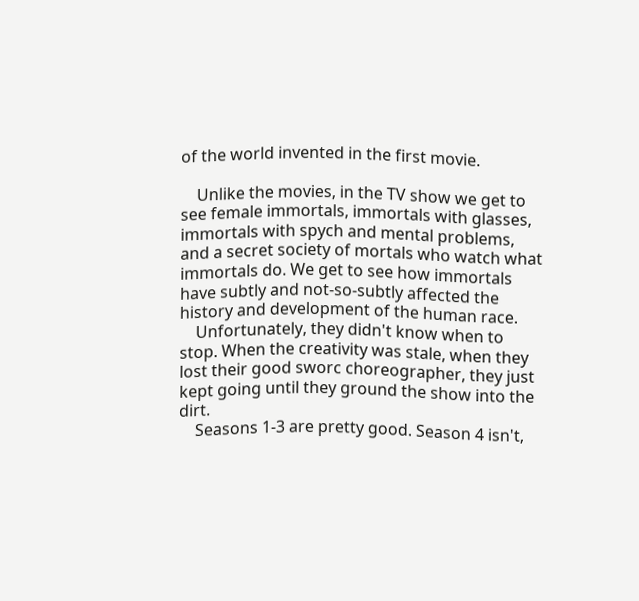of the world invented in the first movie.

    Unlike the movies, in the TV show we get to see female immortals, immortals with glasses, immortals with spych and mental problems, and a secret society of mortals who watch what immortals do. We get to see how immortals have subtly and not-so-subtly affected the history and development of the human race.
    Unfortunately, they didn't know when to stop. When the creativity was stale, when they lost their good sworc choreographer, they just kept going until they ground the show into the dirt.
    Seasons 1-3 are pretty good. Season 4 isn't,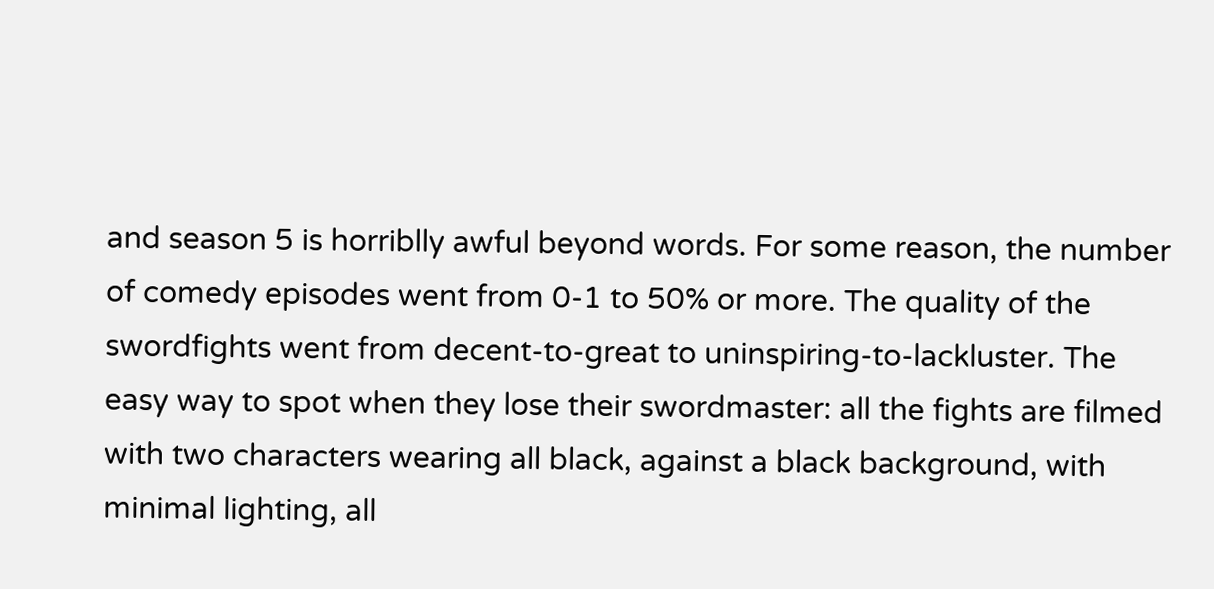and season 5 is horriblly awful beyond words. For some reason, the number of comedy episodes went from 0-1 to 50% or more. The quality of the swordfights went from decent-to-great to uninspiring-to-lackluster. The easy way to spot when they lose their swordmaster: all the fights are filmed with two characters wearing all black, against a black background, with minimal lighting, all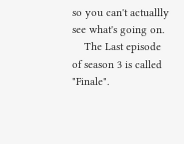so you can't actuallly see what's going on.
    The Last episode of season 3 is called "Finale".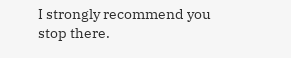I strongly recommend you stop there.